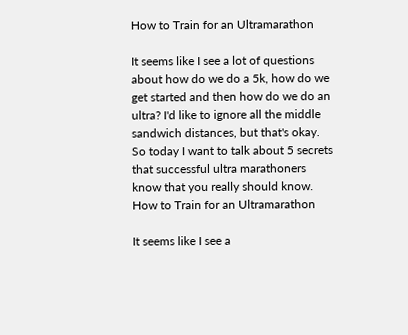How to Train for an Ultramarathon

It seems like I see a lot of questions about how do we do a 5k, how do we get started and then how do we do an ultra? I'd like to ignore all the middle sandwich distances, but that's okay. So today I want to talk about 5 secrets that successful ultra marathoners know that you really should know.
How to Train for an Ultramarathon

It seems like I see a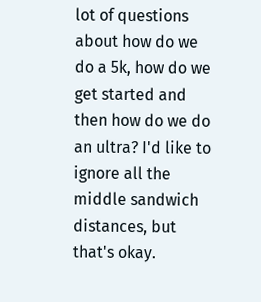lot of questions about how do we do a 5k, how do we get started and then how do we do an ultra? I'd like to ignore all the middle sandwich distances, but that's okay.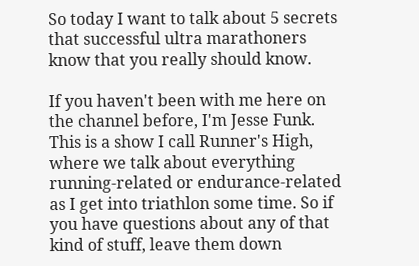So today I want to talk about 5 secrets that successful ultra marathoners know that you really should know.

If you haven't been with me here on the channel before, I'm Jesse Funk. This is a show I call Runner's High, where we talk about everything running-related or endurance-related as I get into triathlon some time. So if you have questions about any of that kind of stuff, leave them down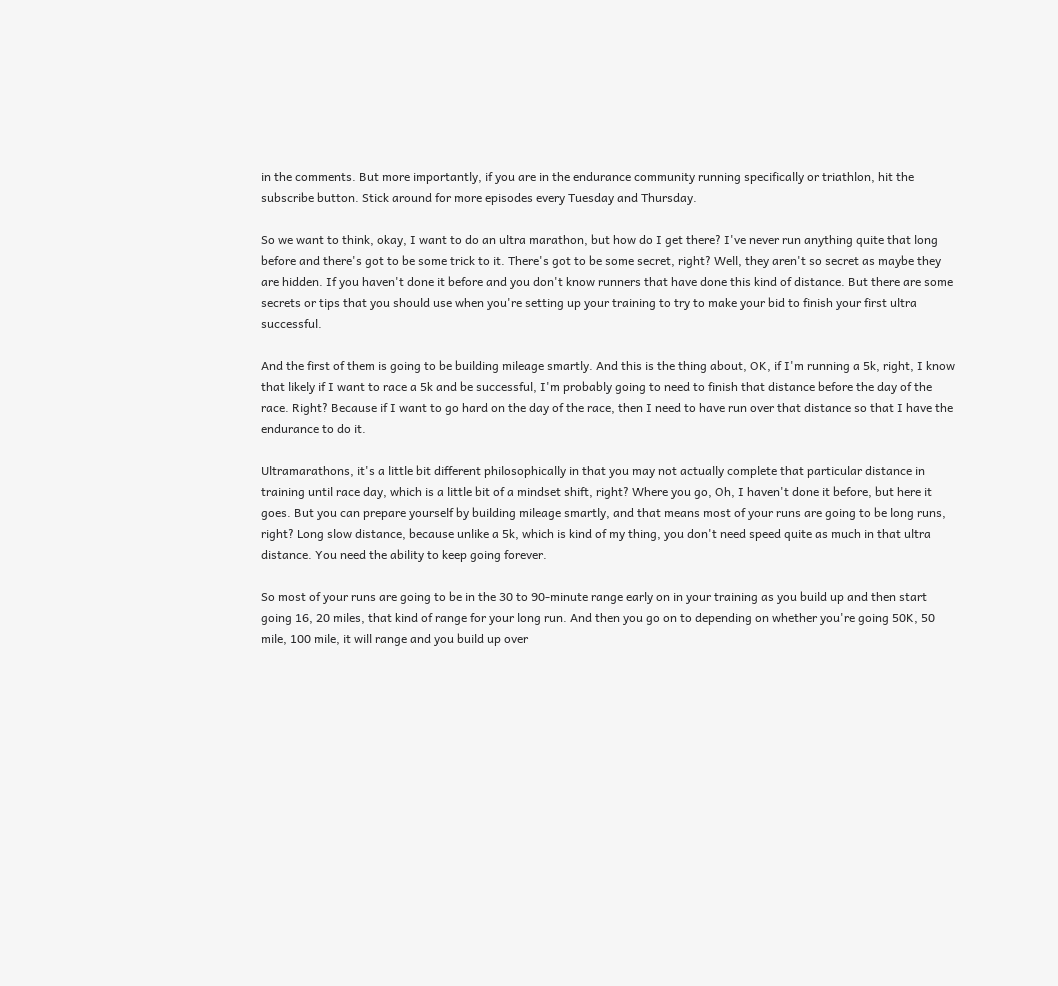in the comments. But more importantly, if you are in the endurance community running specifically or triathlon, hit the subscribe button. Stick around for more episodes every Tuesday and Thursday.

So we want to think, okay, I want to do an ultra marathon, but how do I get there? I've never run anything quite that long before and there's got to be some trick to it. There's got to be some secret, right? Well, they aren't so secret as maybe they are hidden. If you haven't done it before and you don't know runners that have done this kind of distance. But there are some secrets or tips that you should use when you're setting up your training to try to make your bid to finish your first ultra successful.

And the first of them is going to be building mileage smartly. And this is the thing about, OK, if I'm running a 5k, right, I know that likely if I want to race a 5k and be successful, I'm probably going to need to finish that distance before the day of the race. Right? Because if I want to go hard on the day of the race, then I need to have run over that distance so that I have the endurance to do it.

Ultramarathons, it's a little bit different philosophically in that you may not actually complete that particular distance in training until race day, which is a little bit of a mindset shift, right? Where you go, Oh, I haven't done it before, but here it goes. But you can prepare yourself by building mileage smartly, and that means most of your runs are going to be long runs, right? Long slow distance, because unlike a 5k, which is kind of my thing, you don't need speed quite as much in that ultra distance. You need the ability to keep going forever.

So most of your runs are going to be in the 30 to 90-minute range early on in your training as you build up and then start going 16, 20 miles, that kind of range for your long run. And then you go on to depending on whether you're going 50K, 50 mile, 100 mile, it will range and you build up over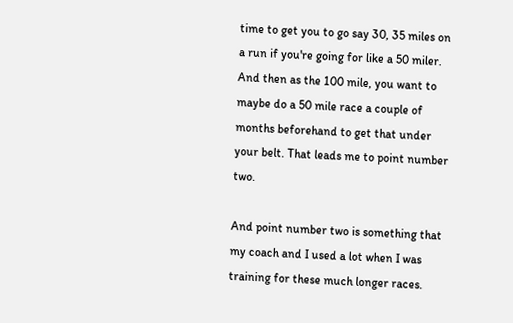time to get you to go say 30, 35 miles on a run if you're going for like a 50 miler. And then as the 100 mile, you want to maybe do a 50 mile race a couple of months beforehand to get that under your belt. That leads me to point number two.

And point number two is something that my coach and I used a lot when I was training for these much longer races.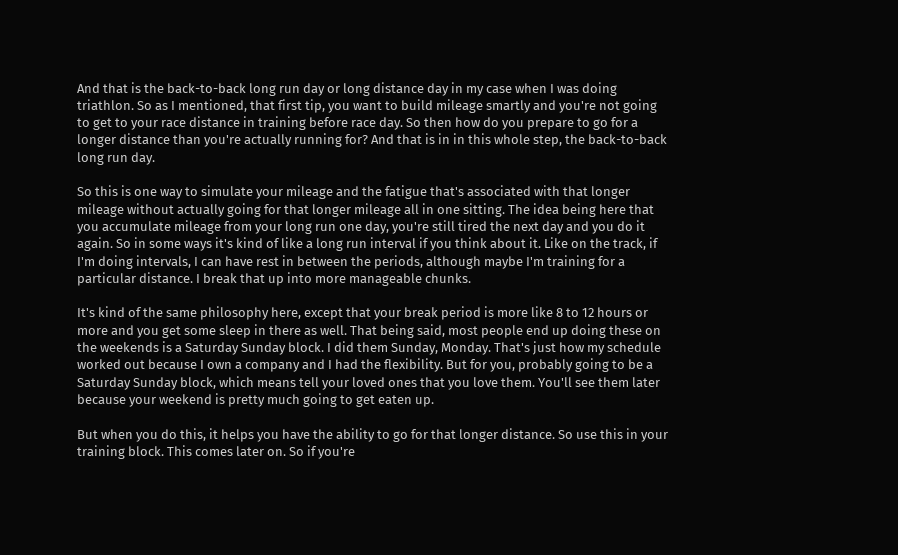And that is the back-to-back long run day or long distance day in my case when I was doing triathlon. So as I mentioned, that first tip, you want to build mileage smartly and you're not going to get to your race distance in training before race day. So then how do you prepare to go for a longer distance than you're actually running for? And that is in in this whole step, the back-to-back long run day.

So this is one way to simulate your mileage and the fatigue that's associated with that longer mileage without actually going for that longer mileage all in one sitting. The idea being here that you accumulate mileage from your long run one day, you're still tired the next day and you do it again. So in some ways it's kind of like a long run interval if you think about it. Like on the track, if I'm doing intervals, I can have rest in between the periods, although maybe I'm training for a particular distance. I break that up into more manageable chunks.

It's kind of the same philosophy here, except that your break period is more like 8 to 12 hours or more and you get some sleep in there as well. That being said, most people end up doing these on the weekends is a Saturday Sunday block. I did them Sunday, Monday. That's just how my schedule worked out because I own a company and I had the flexibility. But for you, probably going to be a Saturday Sunday block, which means tell your loved ones that you love them. You'll see them later because your weekend is pretty much going to get eaten up.

But when you do this, it helps you have the ability to go for that longer distance. So use this in your training block. This comes later on. So if you're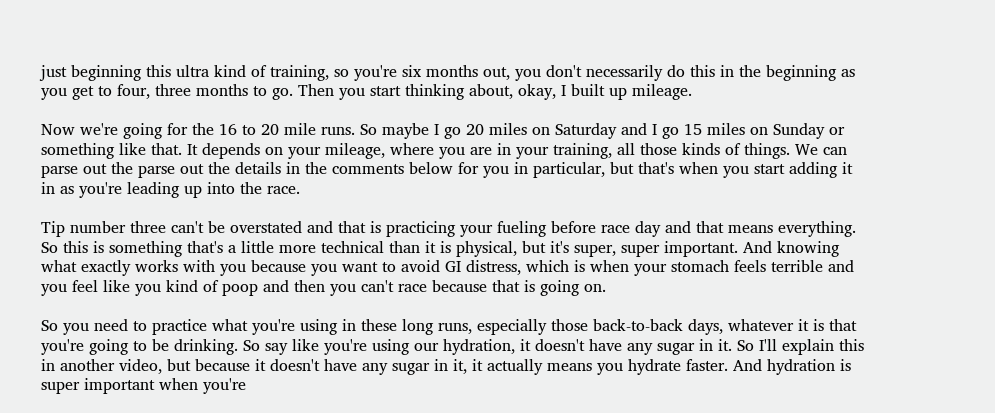just beginning this ultra kind of training, so you're six months out, you don't necessarily do this in the beginning as you get to four, three months to go. Then you start thinking about, okay, I built up mileage.

Now we're going for the 16 to 20 mile runs. So maybe I go 20 miles on Saturday and I go 15 miles on Sunday or something like that. It depends on your mileage, where you are in your training, all those kinds of things. We can parse out the parse out the details in the comments below for you in particular, but that's when you start adding it in as you're leading up into the race.

Tip number three can't be overstated and that is practicing your fueling before race day and that means everything. So this is something that's a little more technical than it is physical, but it's super, super important. And knowing what exactly works with you because you want to avoid GI distress, which is when your stomach feels terrible and you feel like you kind of poop and then you can't race because that is going on.

So you need to practice what you're using in these long runs, especially those back-to-back days, whatever it is that you're going to be drinking. So say like you're using our hydration, it doesn't have any sugar in it. So I'll explain this in another video, but because it doesn't have any sugar in it, it actually means you hydrate faster. And hydration is super important when you're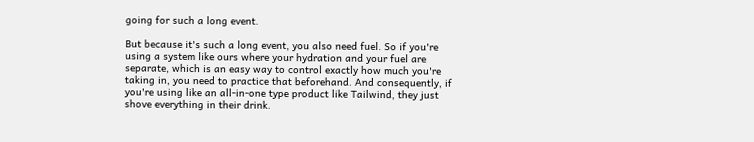going for such a long event.

But because it's such a long event, you also need fuel. So if you're using a system like ours where your hydration and your fuel are separate, which is an easy way to control exactly how much you're taking in, you need to practice that beforehand. And consequently, if you're using like an all-in-one type product like Tailwind, they just shove everything in their drink.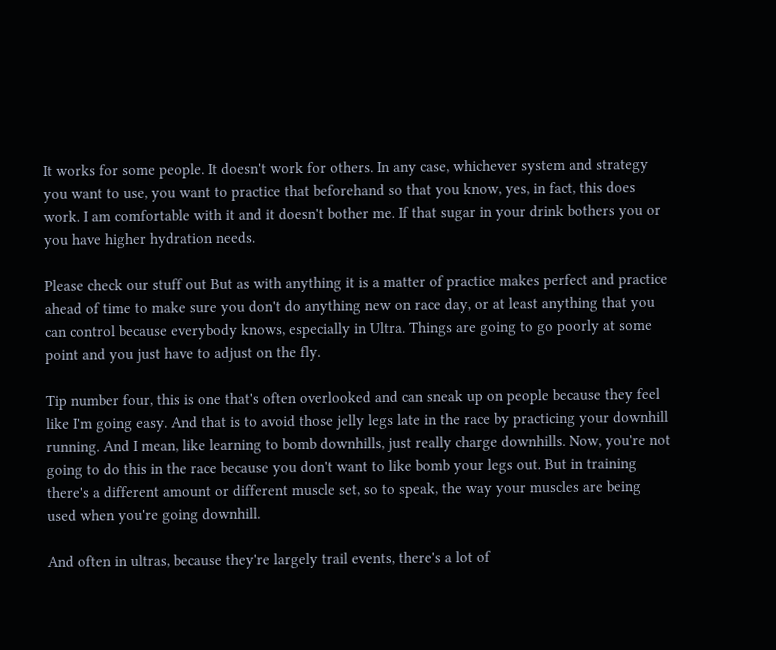It works for some people. It doesn't work for others. In any case, whichever system and strategy you want to use, you want to practice that beforehand so that you know, yes, in fact, this does work. I am comfortable with it and it doesn't bother me. If that sugar in your drink bothers you or you have higher hydration needs.

Please check our stuff out But as with anything it is a matter of practice makes perfect and practice ahead of time to make sure you don't do anything new on race day, or at least anything that you can control because everybody knows, especially in Ultra. Things are going to go poorly at some point and you just have to adjust on the fly.

Tip number four, this is one that's often overlooked and can sneak up on people because they feel like I'm going easy. And that is to avoid those jelly legs late in the race by practicing your downhill running. And I mean, like learning to bomb downhills, just really charge downhills. Now, you're not going to do this in the race because you don't want to like bomb your legs out. But in training there's a different amount or different muscle set, so to speak, the way your muscles are being used when you're going downhill.

And often in ultras, because they're largely trail events, there's a lot of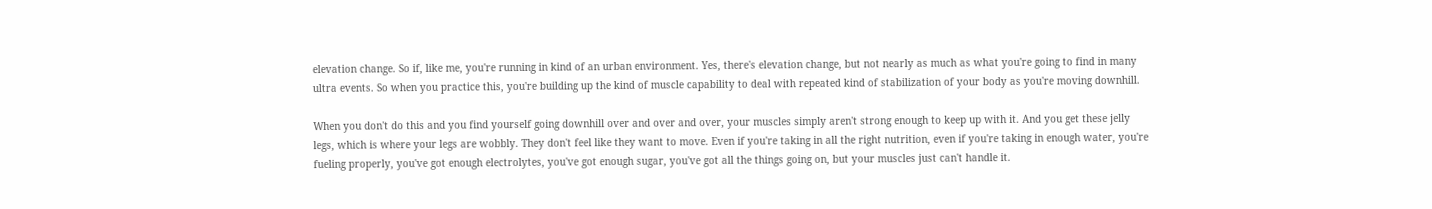elevation change. So if, like me, you're running in kind of an urban environment. Yes, there's elevation change, but not nearly as much as what you're going to find in many ultra events. So when you practice this, you're building up the kind of muscle capability to deal with repeated kind of stabilization of your body as you're moving downhill.

When you don't do this and you find yourself going downhill over and over and over, your muscles simply aren't strong enough to keep up with it. And you get these jelly legs, which is where your legs are wobbly. They don't feel like they want to move. Even if you're taking in all the right nutrition, even if you're taking in enough water, you're fueling properly, you've got enough electrolytes, you've got enough sugar, you've got all the things going on, but your muscles just can't handle it.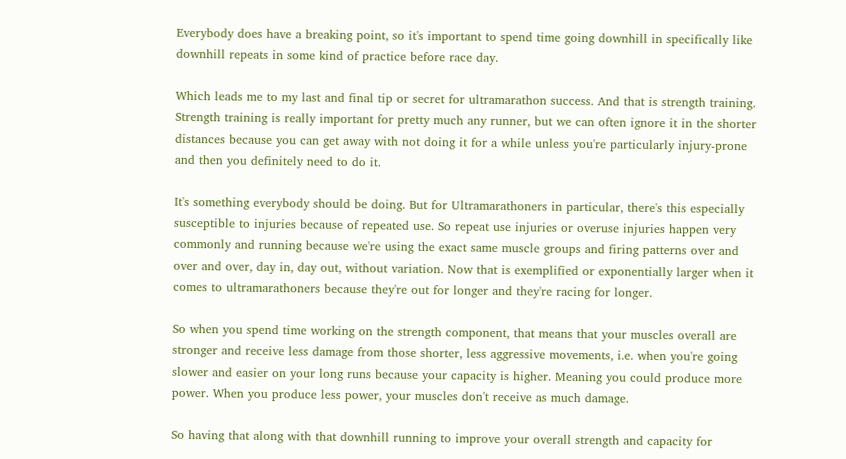Everybody does have a breaking point, so it's important to spend time going downhill in specifically like downhill repeats in some kind of practice before race day.

Which leads me to my last and final tip or secret for ultramarathon success. And that is strength training. Strength training is really important for pretty much any runner, but we can often ignore it in the shorter distances because you can get away with not doing it for a while unless you're particularly injury-prone and then you definitely need to do it.

It's something everybody should be doing. But for Ultramarathoners in particular, there's this especially susceptible to injuries because of repeated use. So repeat use injuries or overuse injuries happen very commonly and running because we're using the exact same muscle groups and firing patterns over and over and over, day in, day out, without variation. Now that is exemplified or exponentially larger when it comes to ultramarathoners because they're out for longer and they're racing for longer.

So when you spend time working on the strength component, that means that your muscles overall are stronger and receive less damage from those shorter, less aggressive movements, i.e. when you're going slower and easier on your long runs because your capacity is higher. Meaning you could produce more power. When you produce less power, your muscles don't receive as much damage.

So having that along with that downhill running to improve your overall strength and capacity for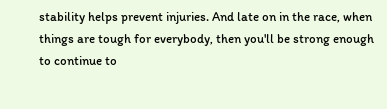stability helps prevent injuries. And late on in the race, when things are tough for everybody, then you'll be strong enough to continue to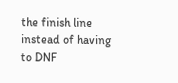the finish line instead of having to DNF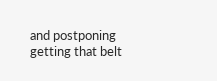and postponing getting that belt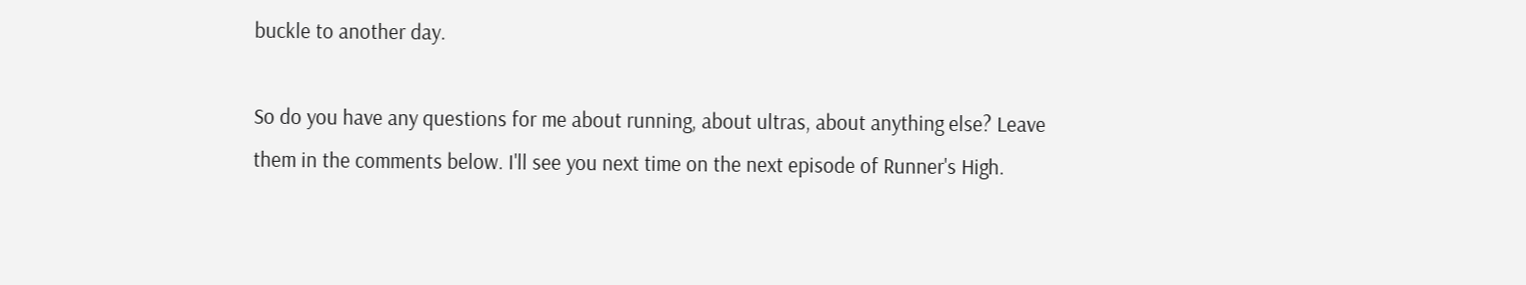buckle to another day.

So do you have any questions for me about running, about ultras, about anything else? Leave them in the comments below. I'll see you next time on the next episode of Runner's High.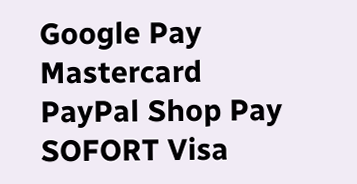Google Pay Mastercard PayPal Shop Pay SOFORT Visa